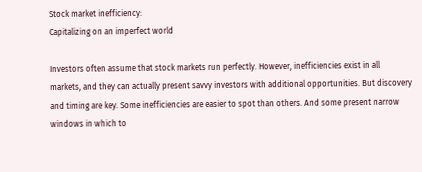Stock market inefficiency:
Capitalizing on an imperfect world

Investors often assume that stock markets run perfectly. However, inefficiencies exist in all markets, and they can actually present savvy investors with additional opportunities. But discovery and timing are key. Some inefficiencies are easier to spot than others. And some present narrow windows in which to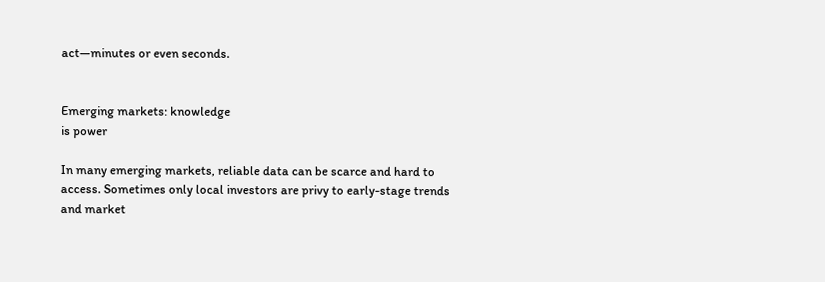act—minutes or even seconds.


Emerging markets: knowledge
is power

In many emerging markets, reliable data can be scarce and hard to access. Sometimes only local investors are privy to early-stage trends and market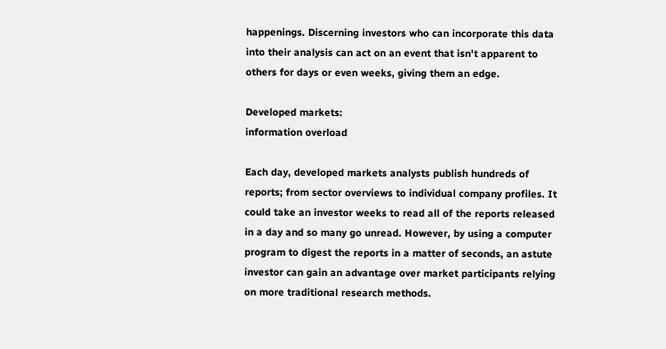happenings. Discerning investors who can incorporate this data into their analysis can act on an event that isn't apparent to others for days or even weeks, giving them an edge.

Developed markets:
information overload

Each day, developed markets analysts publish hundreds of reports; from sector overviews to individual company profiles. It could take an investor weeks to read all of the reports released in a day and so many go unread. However, by using a computer program to digest the reports in a matter of seconds, an astute investor can gain an advantage over market participants relying on more traditional research methods.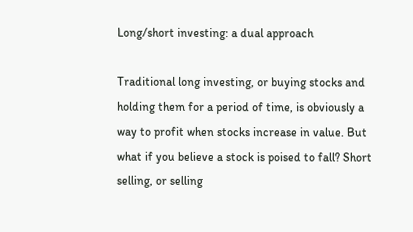Long/short investing: a dual approach

Traditional long investing, or buying stocks and holding them for a period of time, is obviously a way to profit when stocks increase in value. But what if you believe a stock is poised to fall? Short selling, or selling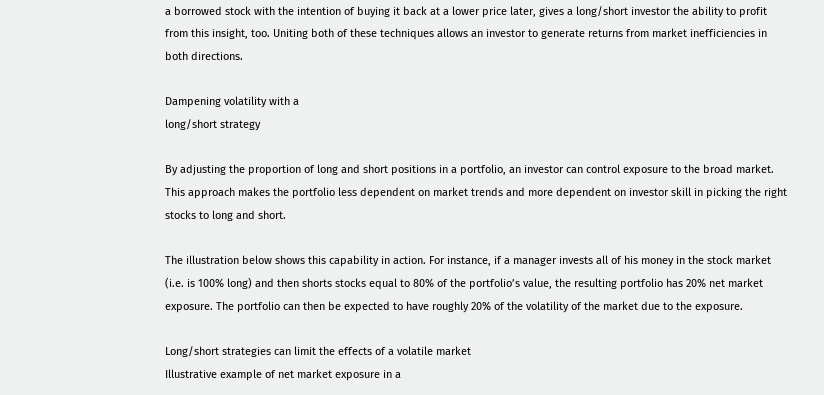a borrowed stock with the intention of buying it back at a lower price later, gives a long/short investor the ability to profit from this insight, too. Uniting both of these techniques allows an investor to generate returns from market inefficiencies in both directions.

Dampening volatility with a
long/short strategy

By adjusting the proportion of long and short positions in a portfolio, an investor can control exposure to the broad market. This approach makes the portfolio less dependent on market trends and more dependent on investor skill in picking the right stocks to long and short.

The illustration below shows this capability in action. For instance, if a manager invests all of his money in the stock market (i.e. is 100% long) and then shorts stocks equal to 80% of the portfolio’s value, the resulting portfolio has 20% net market exposure. The portfolio can then be expected to have roughly 20% of the volatility of the market due to the exposure.

Long/short strategies can limit the effects of a volatile market
Illustrative example of net market exposure in a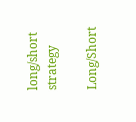long/short strategy

Long/Short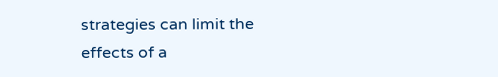strategies can limit the effects of a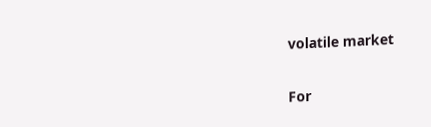volatile market

For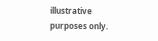illustrative purposes only.